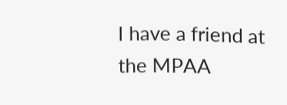I have a friend at the MPAA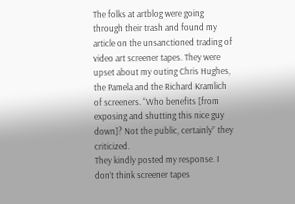The folks at artblog were going through their trash and found my article on the unsanctioned trading of video art screener tapes. They were upset about my outing Chris Hughes, the Pamela and the Richard Kramlich of screeners. “Who benefits [from exposing and shutting this nice guy down]? Not the public, certainly” they criticized.
They kindly posted my response. I don’t think screener tapes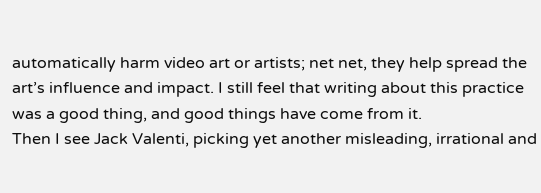automatically harm video art or artists; net net, they help spread the art’s influence and impact. I still feel that writing about this practice was a good thing, and good things have come from it.
Then I see Jack Valenti, picking yet another misleading, irrational and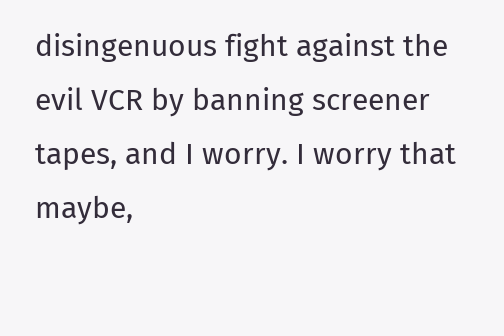disingenuous fight against the evil VCR by banning screener tapes, and I worry. I worry that maybe,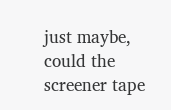just maybe, could the screener tape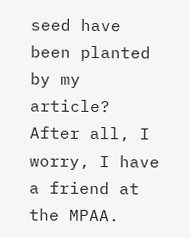seed have been planted by my article? After all, I worry, I have a friend at the MPAA.